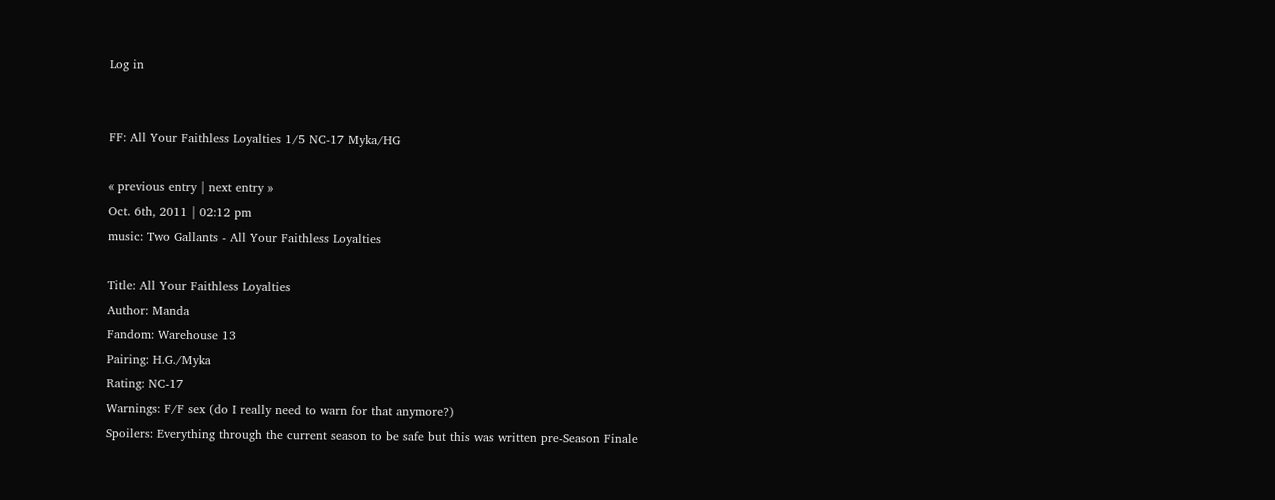Log in


FF: All Your Faithless Loyalties 1/5 NC-17 Myka/HG

« previous entry | next entry »
Oct. 6th, 2011 | 02:12 pm
music: Two Gallants - All Your Faithless Loyalties

Title: All Your Faithless Loyalties
Author: Manda
Fandom: Warehouse 13
Pairing: H.G./Myka
Rating: NC-17
Warnings: F/F sex (do I really need to warn for that anymore?)
Spoilers: Everything through the current season to be safe but this was written pre-Season Finale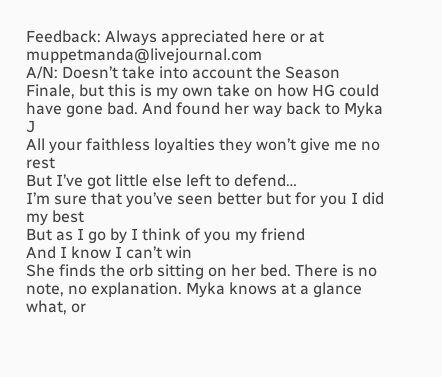Feedback: Always appreciated here or at muppetmanda@livejournal.com
A/N: Doesn’t take into account the Season Finale, but this is my own take on how HG could have gone bad. And found her way back to Myka J
All your faithless loyalties they won’t give me no rest
But I’ve got little else left to defend…
I’m sure that you’ve seen better but for you I did my best
But as I go by I think of you my friend
And I know I can’t win
She finds the orb sitting on her bed. There is no note, no explanation. Myka knows at a glance what, or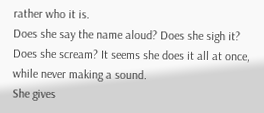rather who it is.
Does she say the name aloud? Does she sigh it? Does she scream? It seems she does it all at once, while never making a sound.
She gives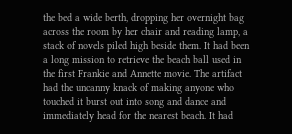the bed a wide berth, dropping her overnight bag across the room by her chair and reading lamp, a stack of novels piled high beside them. It had been a long mission to retrieve the beach ball used in the first Frankie and Annette movie. The artifact had the uncanny knack of making anyone who touched it burst out into song and dance and immediately head for the nearest beach. It had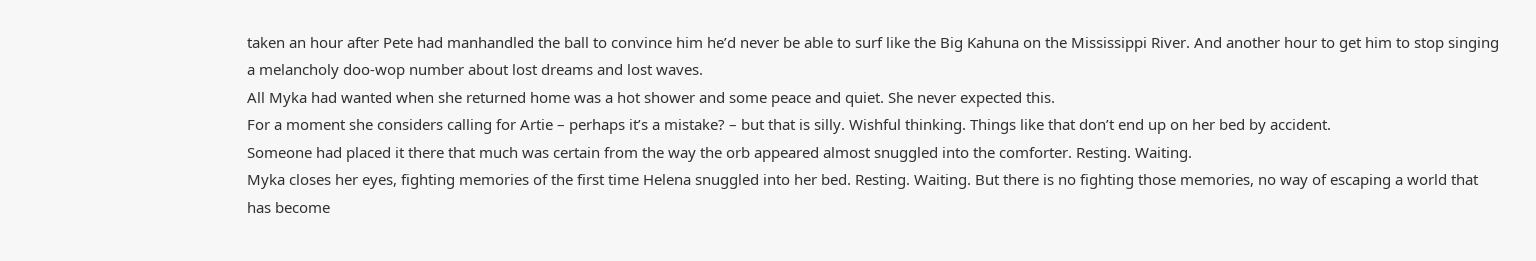taken an hour after Pete had manhandled the ball to convince him he’d never be able to surf like the Big Kahuna on the Mississippi River. And another hour to get him to stop singing a melancholy doo-wop number about lost dreams and lost waves.
All Myka had wanted when she returned home was a hot shower and some peace and quiet. She never expected this.
For a moment she considers calling for Artie – perhaps it’s a mistake? – but that is silly. Wishful thinking. Things like that don’t end up on her bed by accident.
Someone had placed it there that much was certain from the way the orb appeared almost snuggled into the comforter. Resting. Waiting.
Myka closes her eyes, fighting memories of the first time Helena snuggled into her bed. Resting. Waiting. But there is no fighting those memories, no way of escaping a world that has become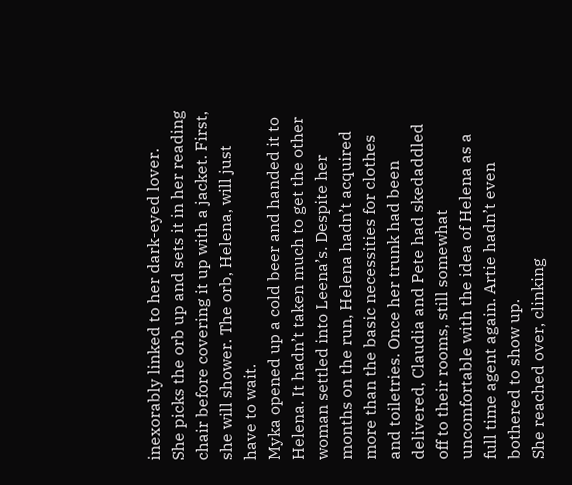inexorably linked to her dark-eyed lover.
She picks the orb up and sets it in her reading chair before covering it up with a jacket. First, she will shower. The orb, Helena, will just have to wait.
Myka opened up a cold beer and handed it to Helena. It hadn’t taken much to get the other woman settled into Leena’s. Despite her months on the run, Helena hadn’t acquired more than the basic necessities for clothes and toiletries. Once her trunk had been delivered, Claudia and Pete had skedaddled off to their rooms, still somewhat uncomfortable with the idea of Helena as a full time agent again. Artie hadn’t even bothered to show up.
She reached over, clinking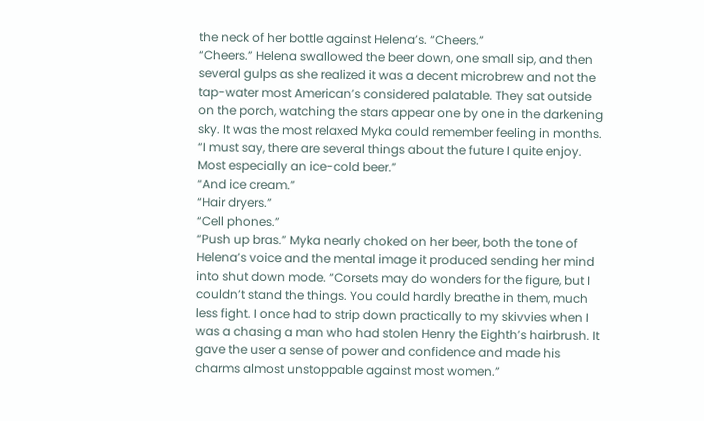the neck of her bottle against Helena’s. “Cheers.”
“Cheers.” Helena swallowed the beer down, one small sip, and then several gulps as she realized it was a decent microbrew and not the tap-water most American’s considered palatable. They sat outside on the porch, watching the stars appear one by one in the darkening sky. It was the most relaxed Myka could remember feeling in months. “I must say, there are several things about the future I quite enjoy. Most especially an ice-cold beer.”
“And ice cream.”
“Hair dryers.”
“Cell phones.”
“Push up bras.” Myka nearly choked on her beer, both the tone of Helena’s voice and the mental image it produced sending her mind into shut down mode. “Corsets may do wonders for the figure, but I couldn’t stand the things. You could hardly breathe in them, much less fight. I once had to strip down practically to my skivvies when I was a chasing a man who had stolen Henry the Eighth’s hairbrush. It gave the user a sense of power and confidence and made his charms almost unstoppable against most women.”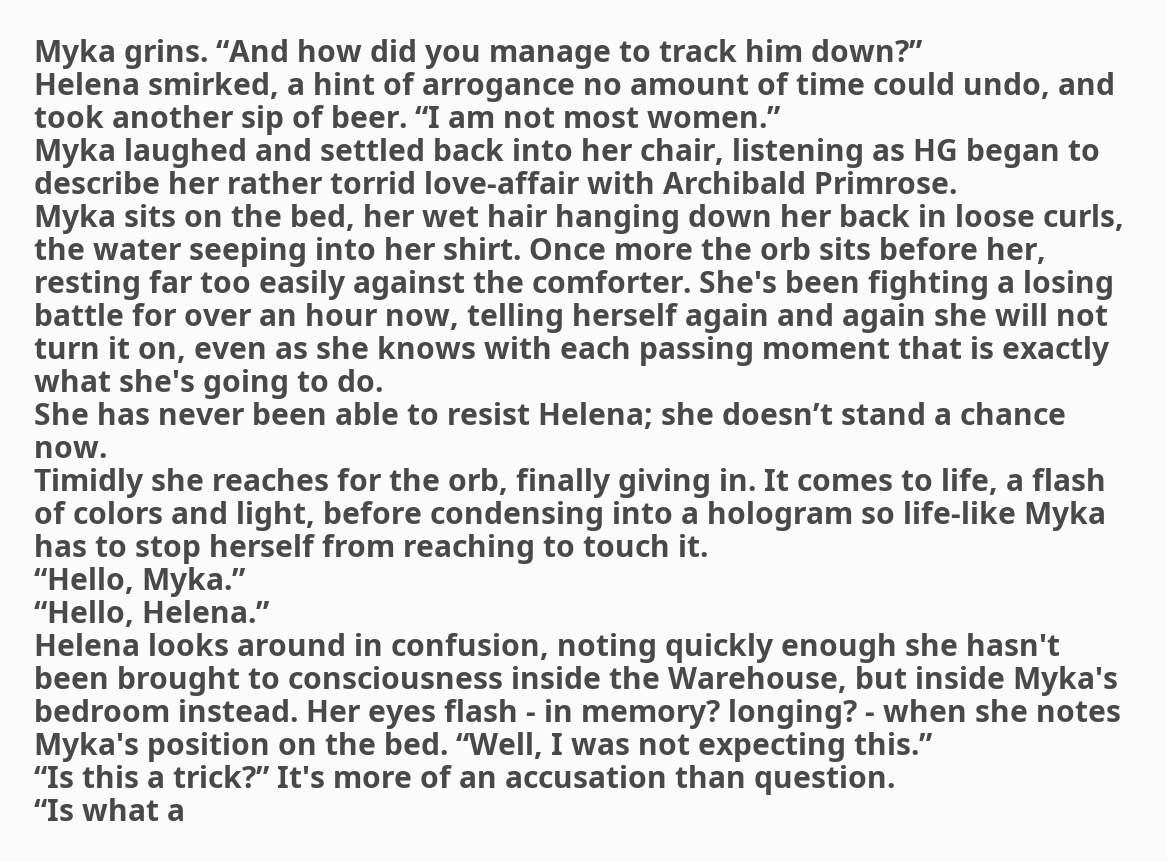Myka grins. “And how did you manage to track him down?”
Helena smirked, a hint of arrogance no amount of time could undo, and took another sip of beer. “I am not most women.”
Myka laughed and settled back into her chair, listening as HG began to describe her rather torrid love-affair with Archibald Primrose.
Myka sits on the bed, her wet hair hanging down her back in loose curls, the water seeping into her shirt. Once more the orb sits before her, resting far too easily against the comforter. She's been fighting a losing battle for over an hour now, telling herself again and again she will not turn it on, even as she knows with each passing moment that is exactly what she's going to do.
She has never been able to resist Helena; she doesn’t stand a chance now.
Timidly she reaches for the orb, finally giving in. It comes to life, a flash of colors and light, before condensing into a hologram so life-like Myka has to stop herself from reaching to touch it.
“Hello, Myka.”
“Hello, Helena.”
Helena looks around in confusion, noting quickly enough she hasn't been brought to consciousness inside the Warehouse, but inside Myka's bedroom instead. Her eyes flash - in memory? longing? - when she notes Myka's position on the bed. “Well, I was not expecting this.”
“Is this a trick?” It's more of an accusation than question.
“Is what a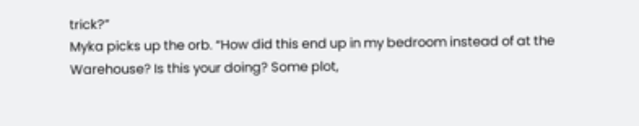trick?”
Myka picks up the orb. “How did this end up in my bedroom instead of at the Warehouse? Is this your doing? Some plot,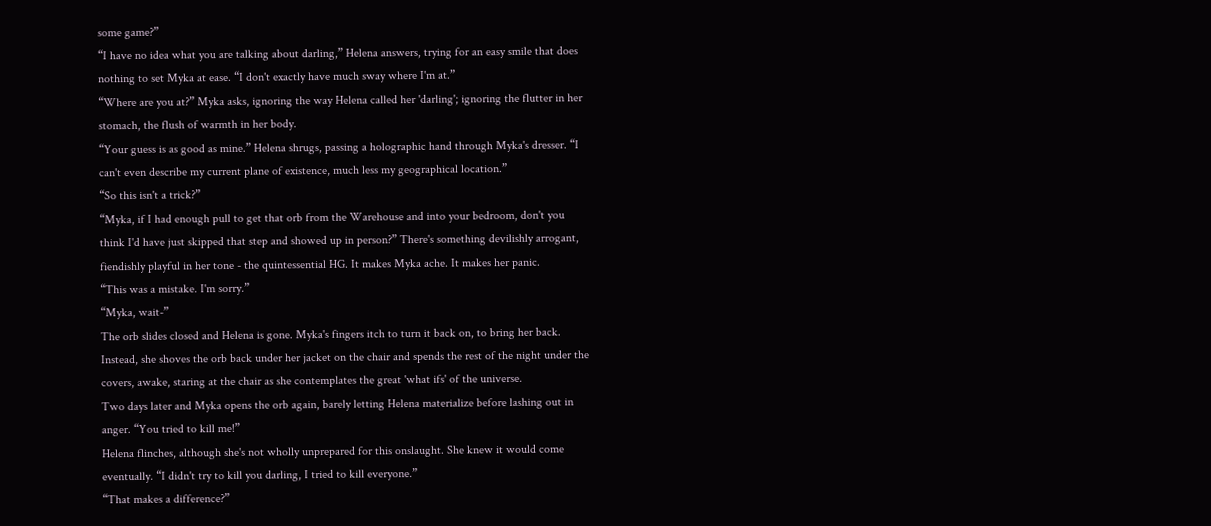some game?”
“I have no idea what you are talking about darling,” Helena answers, trying for an easy smile that does nothing to set Myka at ease. “I don't exactly have much sway where I'm at.”
“Where are you at?” Myka asks, ignoring the way Helena called her 'darling'; ignoring the flutter in her stomach, the flush of warmth in her body.
“Your guess is as good as mine.” Helena shrugs, passing a holographic hand through Myka's dresser. “I can't even describe my current plane of existence, much less my geographical location.”
“So this isn't a trick?”
“Myka, if I had enough pull to get that orb from the Warehouse and into your bedroom, don't you think I'd have just skipped that step and showed up in person?” There's something devilishly arrogant, fiendishly playful in her tone - the quintessential HG. It makes Myka ache. It makes her panic.
“This was a mistake. I'm sorry.”
“Myka, wait-”
The orb slides closed and Helena is gone. Myka's fingers itch to turn it back on, to bring her back. Instead, she shoves the orb back under her jacket on the chair and spends the rest of the night under the covers, awake, staring at the chair as she contemplates the great 'what ifs' of the universe.
Two days later and Myka opens the orb again, barely letting Helena materialize before lashing out in anger. “You tried to kill me!”
Helena flinches, although she's not wholly unprepared for this onslaught. She knew it would come eventually. “I didn't try to kill you darling, I tried to kill everyone.”
“That makes a difference?”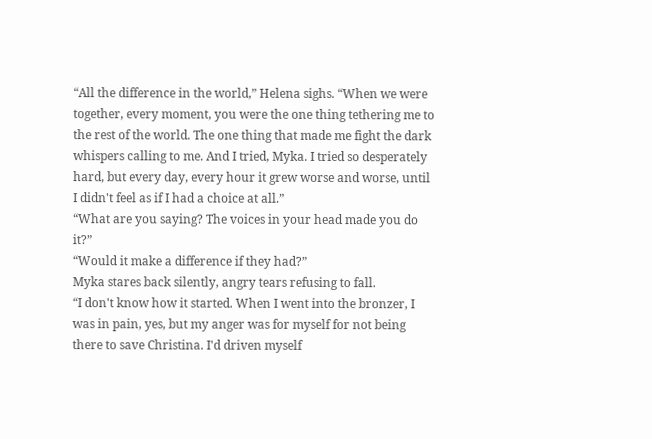“All the difference in the world,” Helena sighs. “When we were together, every moment, you were the one thing tethering me to the rest of the world. The one thing that made me fight the dark whispers calling to me. And I tried, Myka. I tried so desperately hard, but every day, every hour it grew worse and worse, until I didn't feel as if I had a choice at all.”
“What are you saying? The voices in your head made you do it?”
“Would it make a difference if they had?”
Myka stares back silently, angry tears refusing to fall.
“I don't know how it started. When I went into the bronzer, I was in pain, yes, but my anger was for myself for not being there to save Christina. I'd driven myself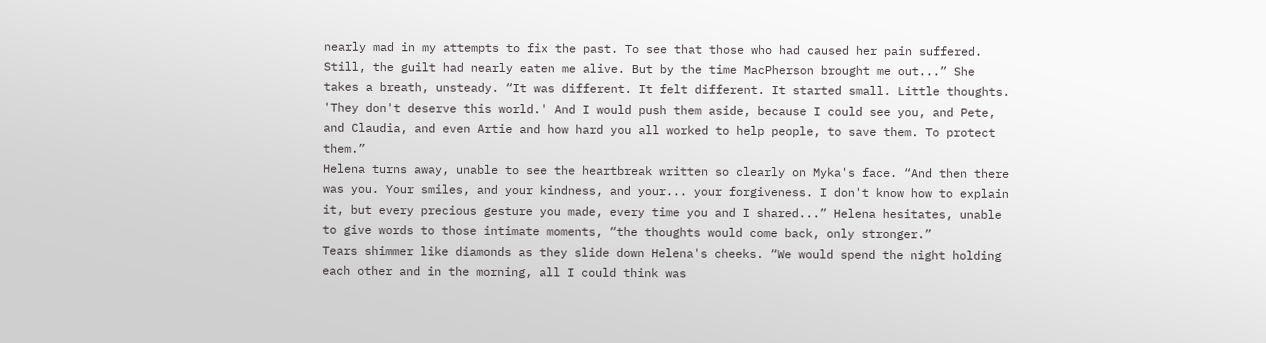nearly mad in my attempts to fix the past. To see that those who had caused her pain suffered. Still, the guilt had nearly eaten me alive. But by the time MacPherson brought me out...” She takes a breath, unsteady. “It was different. It felt different. It started small. Little thoughts. 'They don't deserve this world.' And I would push them aside, because I could see you, and Pete, and Claudia, and even Artie and how hard you all worked to help people, to save them. To protect them.”
Helena turns away, unable to see the heartbreak written so clearly on Myka's face. “And then there was you. Your smiles, and your kindness, and your... your forgiveness. I don't know how to explain it, but every precious gesture you made, every time you and I shared...” Helena hesitates, unable to give words to those intimate moments, “the thoughts would come back, only stronger.”
Tears shimmer like diamonds as they slide down Helena's cheeks. “We would spend the night holding each other and in the morning, all I could think was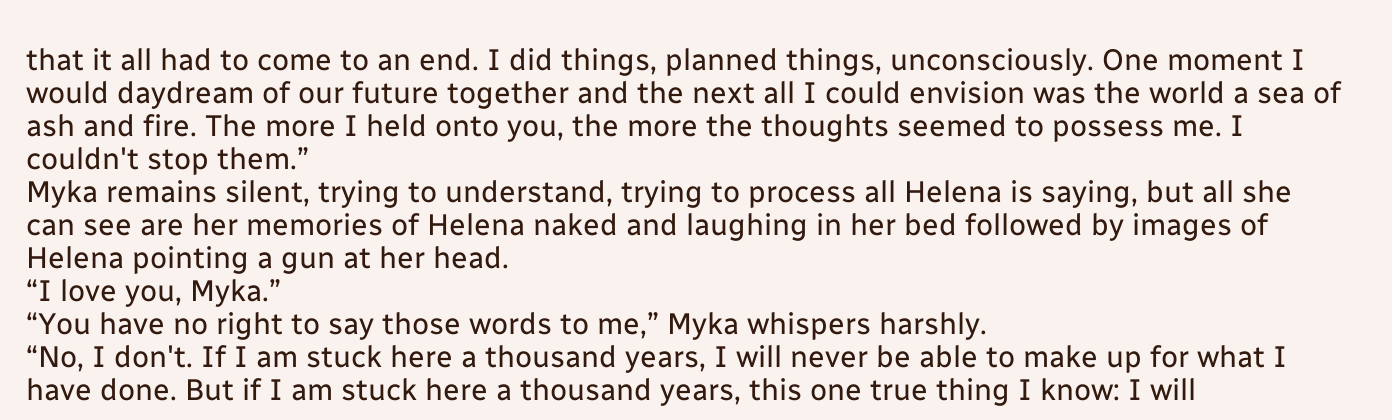that it all had to come to an end. I did things, planned things, unconsciously. One moment I would daydream of our future together and the next all I could envision was the world a sea of ash and fire. The more I held onto you, the more the thoughts seemed to possess me. I couldn't stop them.”
Myka remains silent, trying to understand, trying to process all Helena is saying, but all she can see are her memories of Helena naked and laughing in her bed followed by images of Helena pointing a gun at her head.
“I love you, Myka.”
“You have no right to say those words to me,” Myka whispers harshly.
“No, I don't. If I am stuck here a thousand years, I will never be able to make up for what I have done. But if I am stuck here a thousand years, this one true thing I know: I will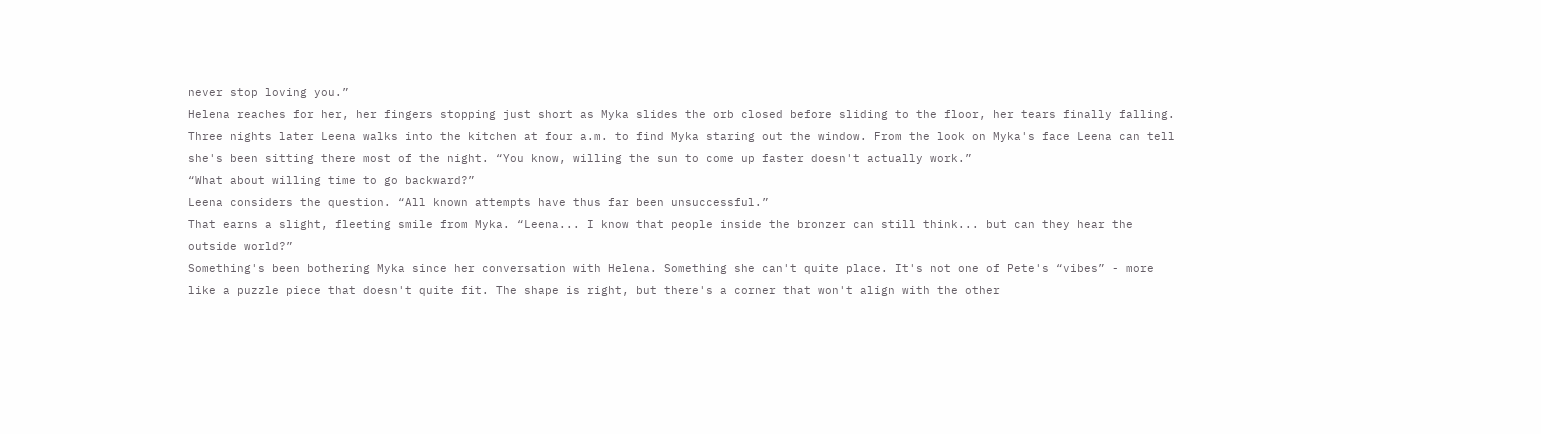never stop loving you.”
Helena reaches for her, her fingers stopping just short as Myka slides the orb closed before sliding to the floor, her tears finally falling.
Three nights later Leena walks into the kitchen at four a.m. to find Myka staring out the window. From the look on Myka's face Leena can tell she's been sitting there most of the night. “You know, willing the sun to come up faster doesn't actually work.”
“What about willing time to go backward?”
Leena considers the question. “All known attempts have thus far been unsuccessful.”
That earns a slight, fleeting smile from Myka. “Leena... I know that people inside the bronzer can still think... but can they hear the outside world?”
Something's been bothering Myka since her conversation with Helena. Something she can't quite place. It's not one of Pete's “vibes” - more like a puzzle piece that doesn't quite fit. The shape is right, but there's a corner that won't align with the other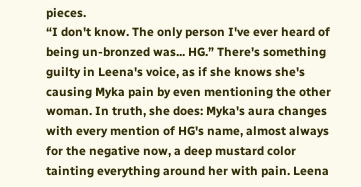pieces.
“I don't know. The only person I've ever heard of being un-bronzed was... HG.” There's something guilty in Leena's voice, as if she knows she's causing Myka pain by even mentioning the other woman. In truth, she does: Myka's aura changes with every mention of HG's name, almost always for the negative now, a deep mustard color tainting everything around her with pain. Leena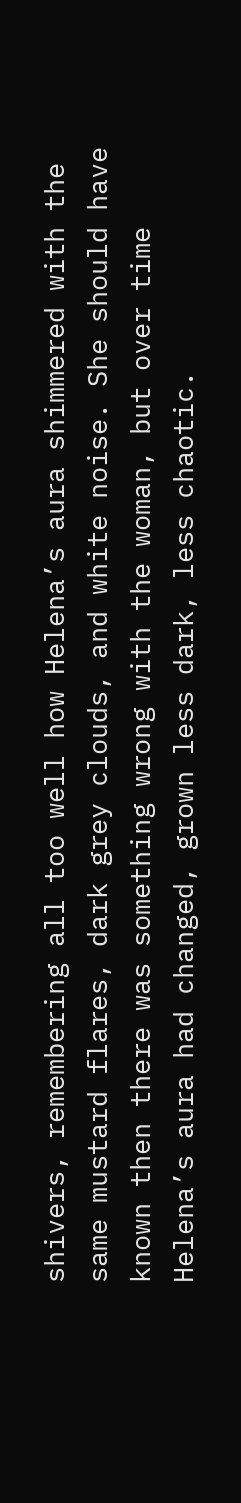shivers, remembering all too well how Helena’s aura shimmered with the same mustard flares, dark grey clouds, and white noise. She should have known then there was something wrong with the woman, but over time Helena’s aura had changed, grown less dark, less chaotic.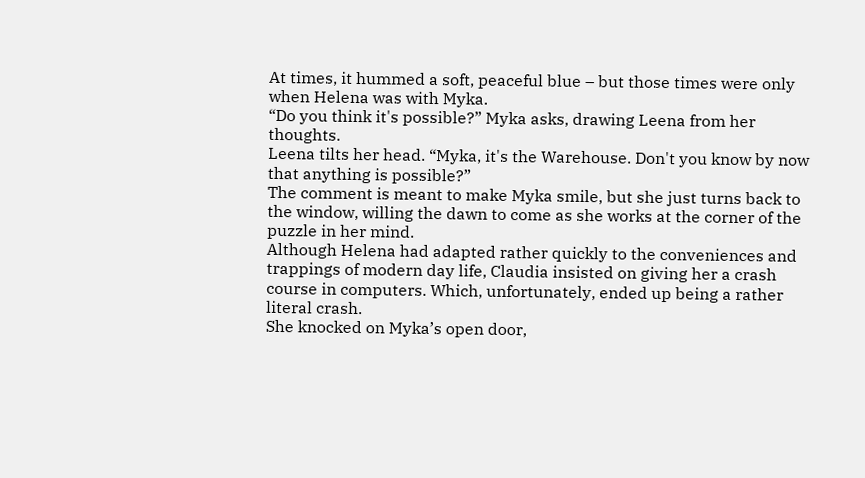At times, it hummed a soft, peaceful blue – but those times were only when Helena was with Myka.
“Do you think it's possible?” Myka asks, drawing Leena from her thoughts.
Leena tilts her head. “Myka, it's the Warehouse. Don't you know by now that anything is possible?”
The comment is meant to make Myka smile, but she just turns back to the window, willing the dawn to come as she works at the corner of the puzzle in her mind.
Although Helena had adapted rather quickly to the conveniences and trappings of modern day life, Claudia insisted on giving her a crash course in computers. Which, unfortunately, ended up being a rather literal crash.
She knocked on Myka’s open door,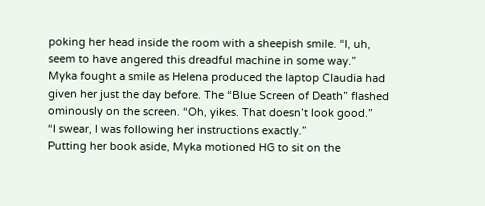poking her head inside the room with a sheepish smile. “I, uh, seem to have angered this dreadful machine in some way.”
Myka fought a smile as Helena produced the laptop Claudia had given her just the day before. The “Blue Screen of Death” flashed ominously on the screen. “Oh, yikes. That doesn’t look good.”
“I swear, I was following her instructions exactly.”
Putting her book aside, Myka motioned HG to sit on the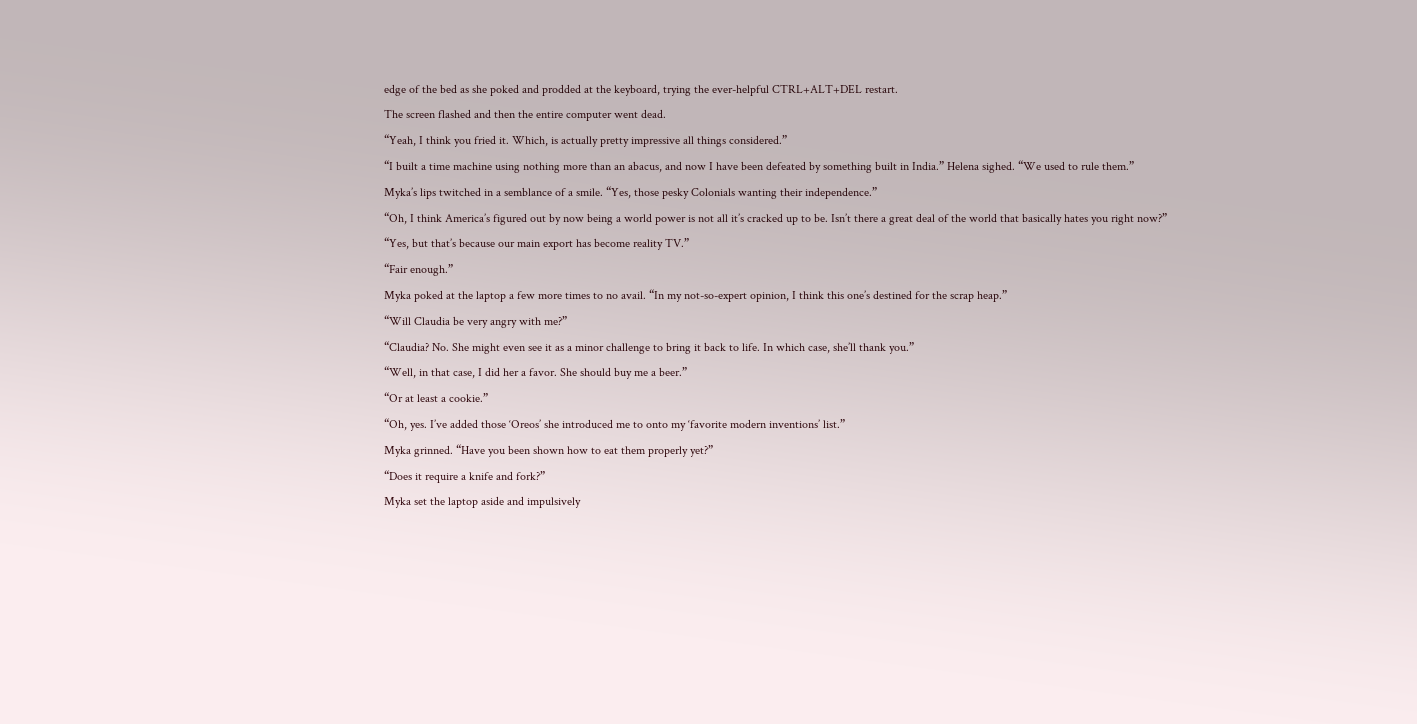edge of the bed as she poked and prodded at the keyboard, trying the ever-helpful CTRL+ALT+DEL restart.
The screen flashed and then the entire computer went dead.
“Yeah, I think you fried it. Which, is actually pretty impressive all things considered.”
“I built a time machine using nothing more than an abacus, and now I have been defeated by something built in India.” Helena sighed. “We used to rule them.”
Myka’s lips twitched in a semblance of a smile. “Yes, those pesky Colonials wanting their independence.”
“Oh, I think America’s figured out by now being a world power is not all it’s cracked up to be. Isn’t there a great deal of the world that basically hates you right now?”
“Yes, but that’s because our main export has become reality TV.”
“Fair enough.”
Myka poked at the laptop a few more times to no avail. “In my not-so-expert opinion, I think this one’s destined for the scrap heap.”
“Will Claudia be very angry with me?”
“Claudia? No. She might even see it as a minor challenge to bring it back to life. In which case, she’ll thank you.”
“Well, in that case, I did her a favor. She should buy me a beer.”
“Or at least a cookie.”
“Oh, yes. I’ve added those ‘Oreos’ she introduced me to onto my ‘favorite modern inventions’ list.”
Myka grinned. “Have you been shown how to eat them properly yet?”
“Does it require a knife and fork?”
Myka set the laptop aside and impulsively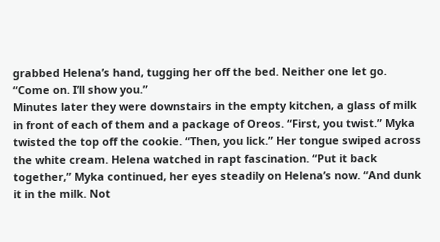grabbed Helena’s hand, tugging her off the bed. Neither one let go. “Come on. I’ll show you.”
Minutes later they were downstairs in the empty kitchen, a glass of milk in front of each of them and a package of Oreos. “First, you twist.” Myka twisted the top off the cookie. “Then, you lick.” Her tongue swiped across the white cream. Helena watched in rapt fascination. “Put it back together,” Myka continued, her eyes steadily on Helena’s now. “And dunk it in the milk. Not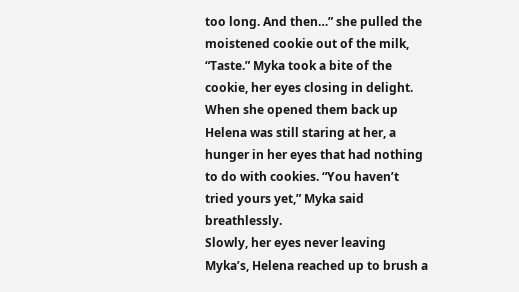too long. And then…” she pulled the moistened cookie out of the milk, “Taste.” Myka took a bite of the cookie, her eyes closing in delight.
When she opened them back up Helena was still staring at her, a hunger in her eyes that had nothing to do with cookies. “You haven’t tried yours yet,” Myka said breathlessly.
Slowly, her eyes never leaving Myka’s, Helena reached up to brush a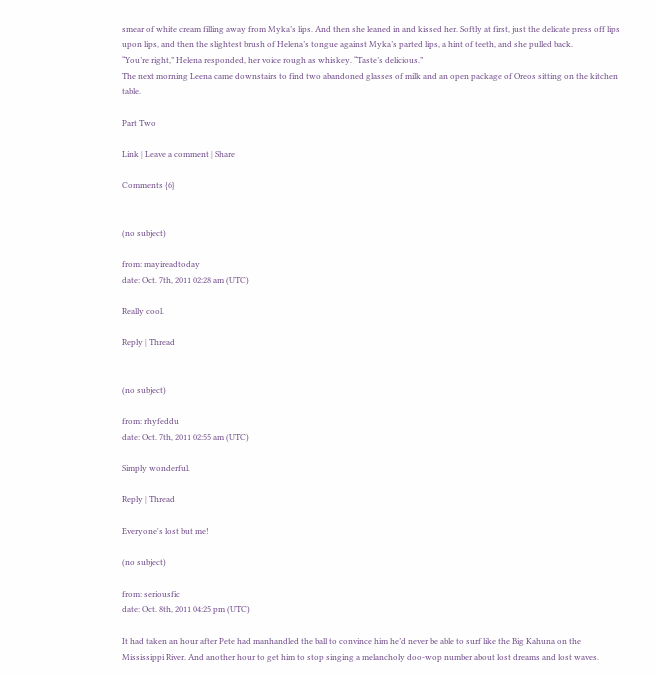smear of white cream filling away from Myka’s lips. And then she leaned in and kissed her. Softly at first, just the delicate press off lips upon lips, and then the slightest brush of Helena’s tongue against Myka’s parted lips, a hint of teeth, and she pulled back.
“You’re right,” Helena responded, her voice rough as whiskey. “Taste’s delicious.”
The next morning Leena came downstairs to find two abandoned glasses of milk and an open package of Oreos sitting on the kitchen table.

Part Two

Link | Leave a comment | Share

Comments {6}


(no subject)

from: mayireadtoday
date: Oct. 7th, 2011 02:28 am (UTC)

Really cool.

Reply | Thread


(no subject)

from: rhyfeddu
date: Oct. 7th, 2011 02:55 am (UTC)

Simply wonderful.

Reply | Thread

Everyone's lost but me!

(no subject)

from: seriousfic
date: Oct. 8th, 2011 04:25 pm (UTC)

It had taken an hour after Pete had manhandled the ball to convince him he’d never be able to surf like the Big Kahuna on the Mississippi River. And another hour to get him to stop singing a melancholy doo-wop number about lost dreams and lost waves.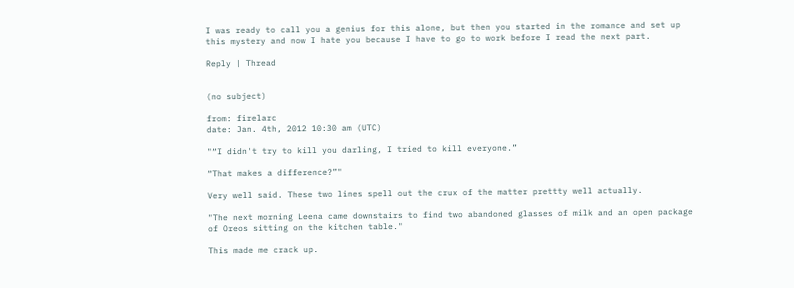I was ready to call you a genius for this alone, but then you started in the romance and set up this mystery and now I hate you because I have to go to work before I read the next part.

Reply | Thread


(no subject)

from: firelarc
date: Jan. 4th, 2012 10:30 am (UTC)

"“I didn't try to kill you darling, I tried to kill everyone.”

“That makes a difference?”"

Very well said. These two lines spell out the crux of the matter prettty well actually.

"The next morning Leena came downstairs to find two abandoned glasses of milk and an open package of Oreos sitting on the kitchen table."

This made me crack up.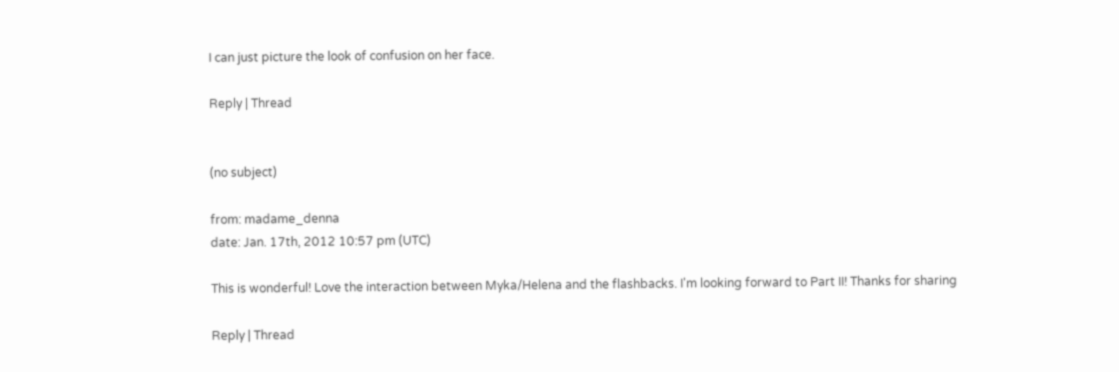I can just picture the look of confusion on her face.

Reply | Thread


(no subject)

from: madame_denna
date: Jan. 17th, 2012 10:57 pm (UTC)

This is wonderful! Love the interaction between Myka/Helena and the flashbacks. I'm looking forward to Part II! Thanks for sharing

Reply | Thread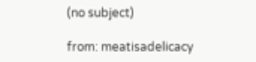(no subject)

from: meatisadelicacy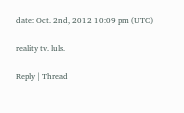date: Oct. 2nd, 2012 10:09 pm (UTC)

reality tv. luls.

Reply | Thread